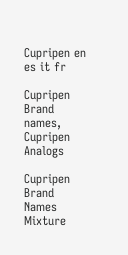Cupripen en es it fr

Cupripen Brand names, Cupripen Analogs

Cupripen Brand Names Mixture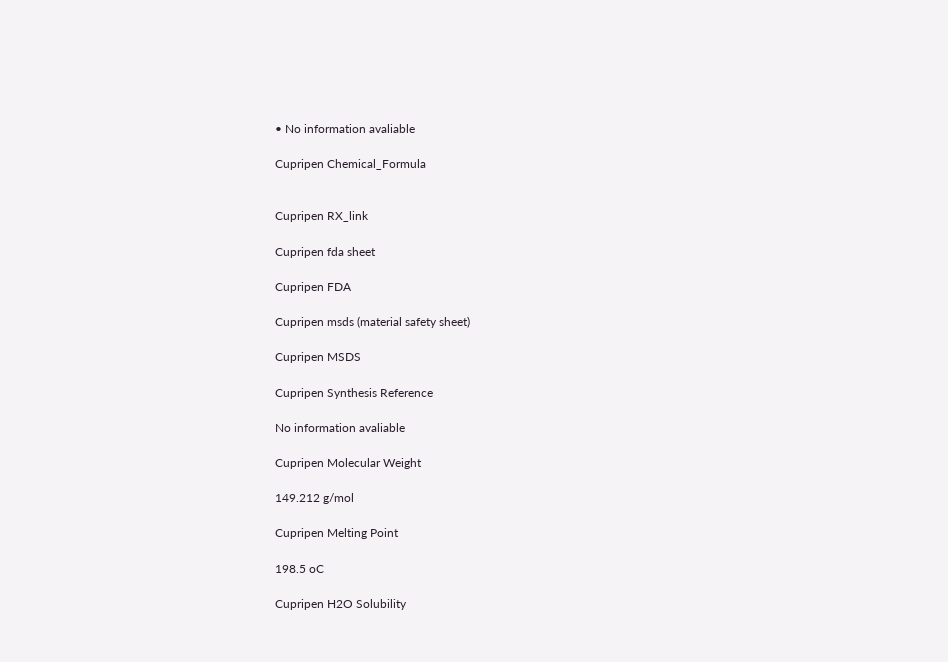• No information avaliable

Cupripen Chemical_Formula


Cupripen RX_link

Cupripen fda sheet

Cupripen FDA

Cupripen msds (material safety sheet)

Cupripen MSDS

Cupripen Synthesis Reference

No information avaliable

Cupripen Molecular Weight

149.212 g/mol

Cupripen Melting Point

198.5 oC

Cupripen H2O Solubility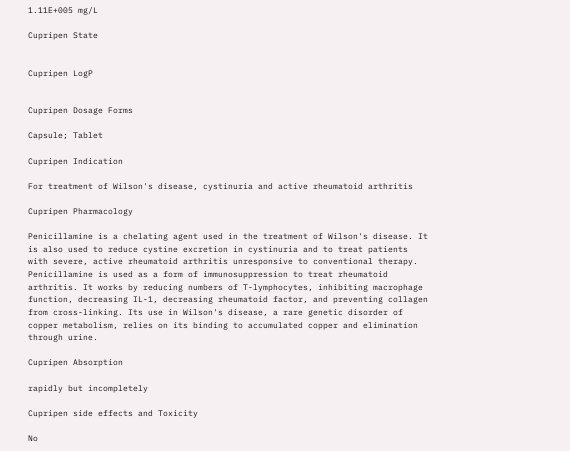1.11E+005 mg/L

Cupripen State


Cupripen LogP


Cupripen Dosage Forms

Capsule; Tablet

Cupripen Indication

For treatment of Wilson's disease, cystinuria and active rheumatoid arthritis

Cupripen Pharmacology

Penicillamine is a chelating agent used in the treatment of Wilson's disease. It is also used to reduce cystine excretion in cystinuria and to treat patients with severe, active rheumatoid arthritis unresponsive to conventional therapy. Penicillamine is used as a form of immunosuppression to treat rheumatoid arthritis. It works by reducing numbers of T-lymphocytes, inhibiting macrophage function, decreasing IL-1, decreasing rheumatoid factor, and preventing collagen from cross-linking. Its use in Wilson's disease, a rare genetic disorder of copper metabolism, relies on its binding to accumulated copper and elimination through urine.

Cupripen Absorption

rapidly but incompletely

Cupripen side effects and Toxicity

No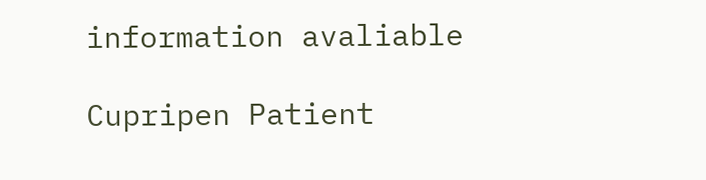information avaliable

Cupripen Patient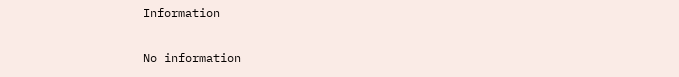Information

No information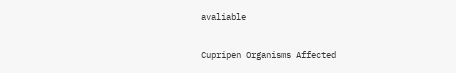avaliable

Cupripen Organisms Affected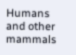Humans and other mammals